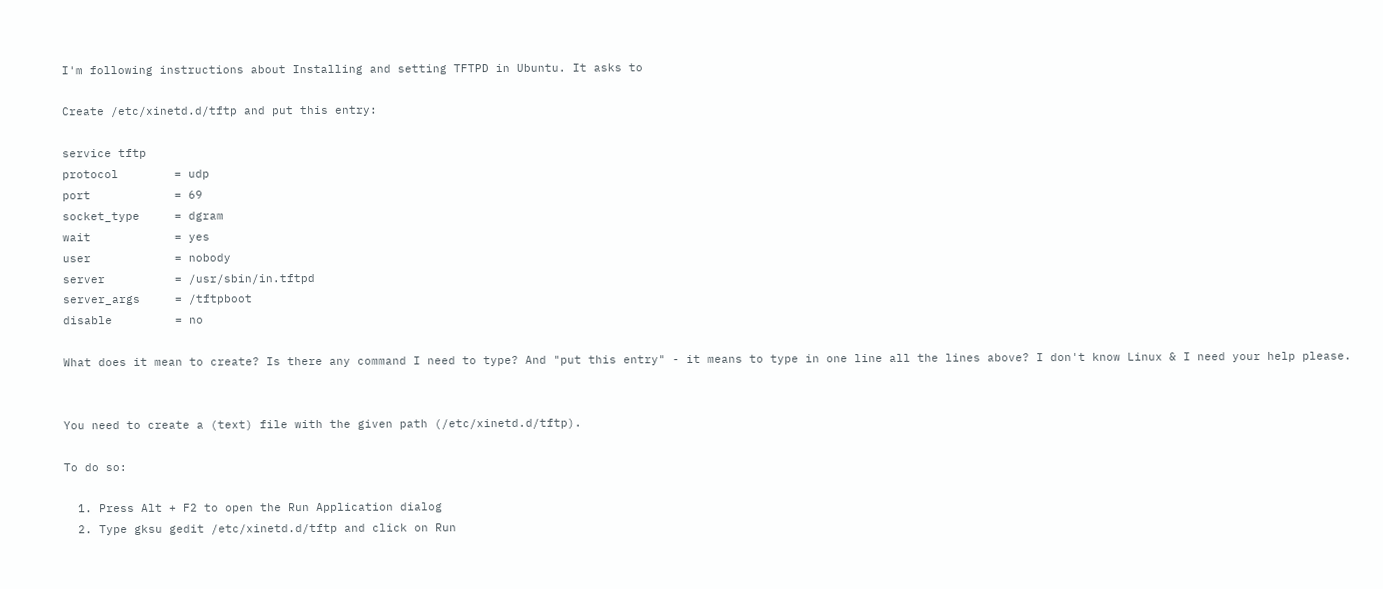I'm following instructions about Installing and setting TFTPD in Ubuntu. It asks to

Create /etc/xinetd.d/tftp and put this entry:

service tftp
protocol        = udp
port            = 69
socket_type     = dgram
wait            = yes
user            = nobody
server          = /usr/sbin/in.tftpd
server_args     = /tftpboot
disable         = no

What does it mean to create? Is there any command I need to type? And "put this entry" - it means to type in one line all the lines above? I don't know Linux & I need your help please.


You need to create a (text) file with the given path (/etc/xinetd.d/tftp).

To do so:

  1. Press Alt + F2 to open the Run Application dialog
  2. Type gksu gedit /etc/xinetd.d/tftp and click on Run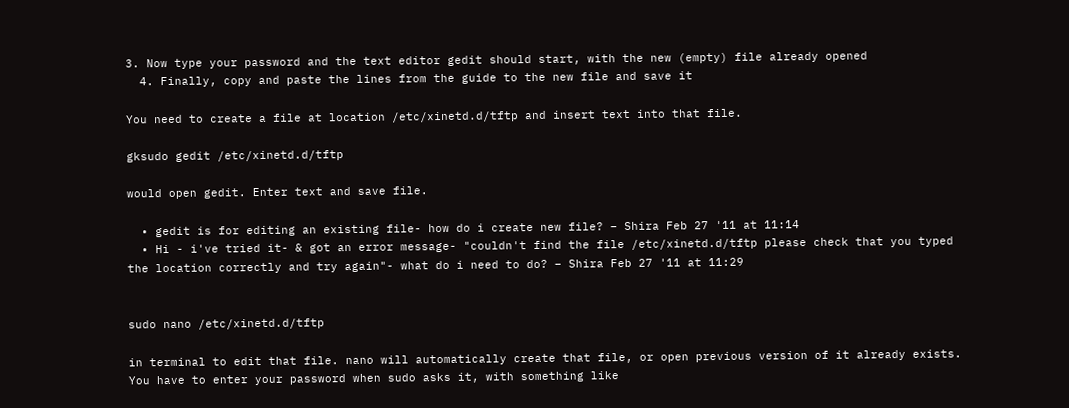3. Now type your password and the text editor gedit should start, with the new (empty) file already opened
  4. Finally, copy and paste the lines from the guide to the new file and save it

You need to create a file at location /etc/xinetd.d/tftp and insert text into that file.

gksudo gedit /etc/xinetd.d/tftp

would open gedit. Enter text and save file.

  • gedit is for editing an existing file- how do i create new file? – Shira Feb 27 '11 at 11:14
  • Hi - i've tried it- & got an error message- "couldn't find the file /etc/xinetd.d/tftp please check that you typed the location correctly and try again"- what do i need to do? – Shira Feb 27 '11 at 11:29


sudo nano /etc/xinetd.d/tftp

in terminal to edit that file. nano will automatically create that file, or open previous version of it already exists. You have to enter your password when sudo asks it, with something like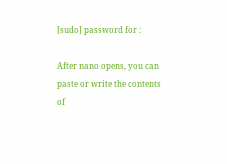[sudo] password for :

After nano opens, you can paste or write the contents of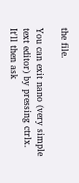the file.

You can exit nano (very simple text editor) by pressing ctrlx. It'll then ask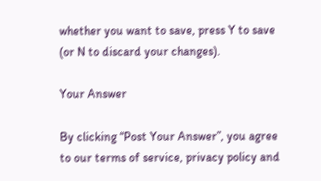whether you want to save, press Y to save (or N to discard your changes).

Your Answer

By clicking “Post Your Answer”, you agree to our terms of service, privacy policy and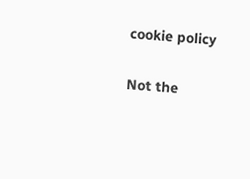cookie policy

Not the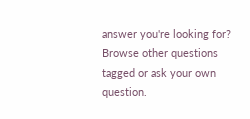answer you're looking for? Browse other questions tagged or ask your own question.